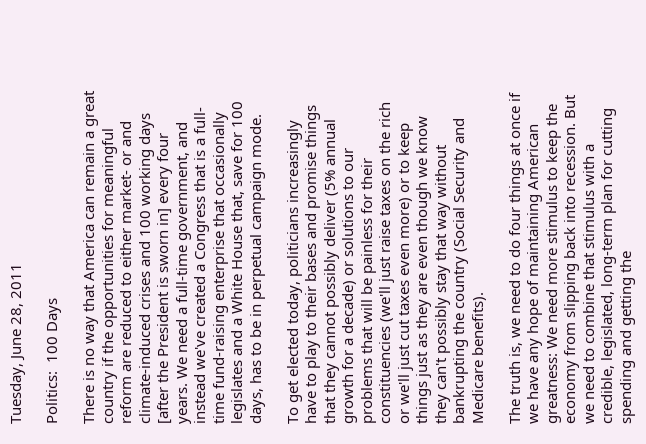Tuesday, June 28, 2011

Politics:  100 Days

There is no way that America can remain a great country if the opportunities for meaningful reform are reduced to either market- or and climate-induced crises and 100 working days [after the President is sworn in] every four years. We need a full-time government, and instead we've created a Congress that is a full-time fund-raising enterprise that occasionally legislates and a White House that, save for 100 days, has to be in perpetual campaign mode.

To get elected today, politicians increasingly have to play to their bases and promise things that they cannot possibly deliver (5% annual growth for a decade) or solutions to our problems that will be painless for their constituencies (we'll just raise taxes on the rich or we'll just cut taxes even more) or to keep things just as they are even though we know they can't possibly stay that way without bankrupting the country (Social Security and Medicare benefits).

The truth is, we need to do four things at once if we have any hope of maintaining American greatness: We need more stimulus to keep the economy from slipping back into recession. But we need to combine that stimulus with a credible, legislated, long-term plan for cutting spending and getting the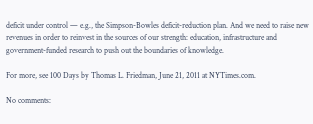deficit under control — e.g., the Simpson-Bowles deficit-reduction plan. And we need to raise new revenues in order to reinvest in the sources of our strength: education, infrastructure and government-funded research to push out the boundaries of knowledge.

For more, see 100 Days by Thomas L. Friedman, June 21, 2011 at NYTimes.com.

No comments: